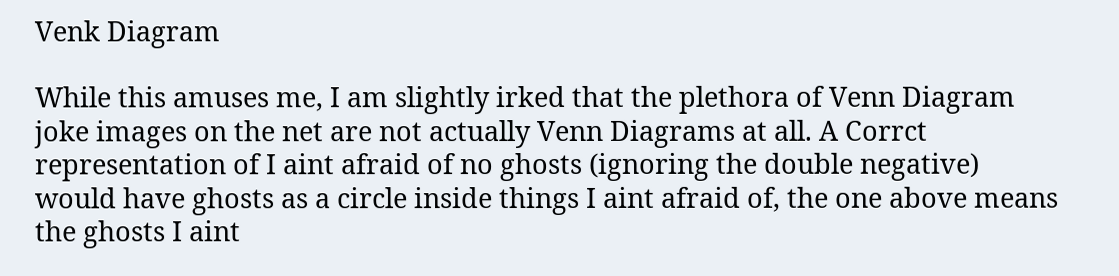Venk Diagram

While this amuses me, I am slightly irked that the plethora of Venn Diagram joke images on the net are not actually Venn Diagrams at all. A Corrct representation of I aint afraid of no ghosts (ignoring the double negative) would have ghosts as a circle inside things I aint afraid of, the one above means the ghosts I aint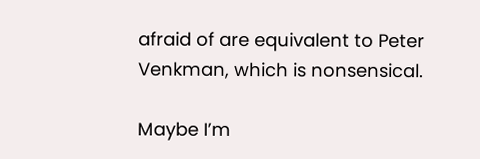afraid of are equivalent to Peter Venkman, which is nonsensical.

Maybe I’m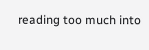reading too much into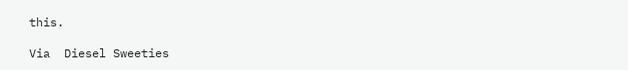this.

Via  Diesel Sweeties